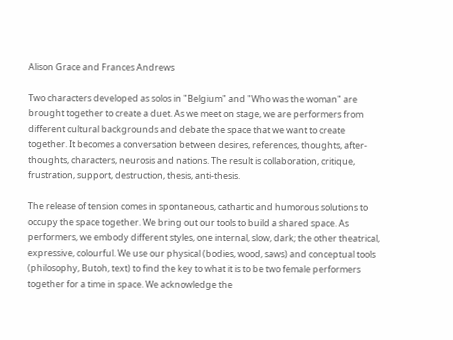Alison Grace and Frances Andrews

Two characters developed as solos in "Belgium" and "Who was the woman" are brought together to create a duet. As we meet on stage, we are performers from different cultural backgrounds and debate the space that we want to create together. It becomes a conversation between desires, references, thoughts, after-thoughts, characters, neurosis and nations. The result is collaboration, critique, frustration, support, destruction, thesis, anti-thesis.

The release of tension comes in spontaneous, cathartic and humorous solutions to occupy the space together. We bring out our tools to build a shared space. As performers, we embody different styles, one internal, slow, dark; the other theatrical, expressive, colourful. We use our physical (bodies, wood, saws) and conceptual tools (philosophy, Butoh, text) to find the key to what it is to be two female performers together for a time in space. We acknowledge the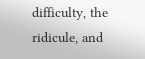difficulty, the ridicule, and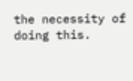the necessity of doing this.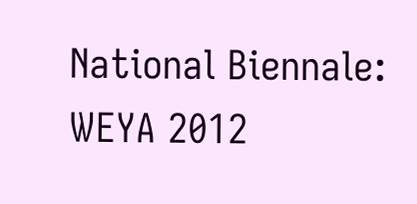National Biennale: WEYA 2012